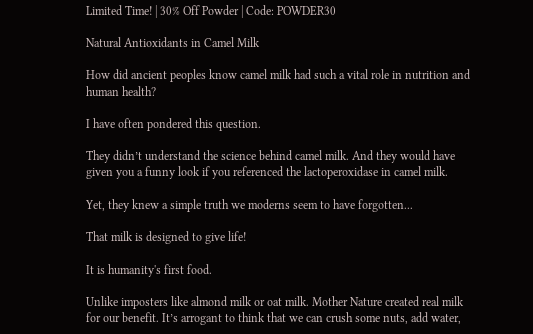Limited Time! | 30% Off Powder | Code: POWDER30

Natural Antioxidants in Camel Milk

How did ancient peoples know camel milk had such a vital role in nutrition and human health?

I have often pondered this question.

They didn’t understand the science behind camel milk. And they would have given you a funny look if you referenced the lactoperoxidase in camel milk.

Yet, they knew a simple truth we moderns seem to have forgotten...

That milk is designed to give life!

It is humanity's first food.

Unlike imposters like almond milk or oat milk. Mother Nature created real milk for our benefit. It’s arrogant to think that we can crush some nuts, add water,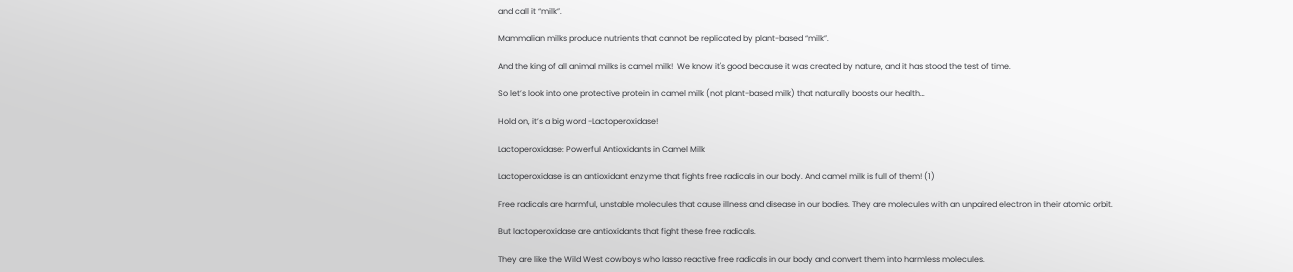and call it “milk”.

Mammalian milks produce nutrients that cannot be replicated by plant-based “milk”.

And the king of all animal milks is camel milk!  We know it's good because it was created by nature, and it has stood the test of time.

So let’s look into one protective protein in camel milk (not plant-based milk) that naturally boosts our health…

Hold on, it’s a big word -Lactoperoxidase!

Lactoperoxidase: Powerful Antioxidants in Camel Milk

Lactoperoxidase is an antioxidant enzyme that fights free radicals in our body. And camel milk is full of them! (1)

Free radicals are harmful, unstable molecules that cause illness and disease in our bodies. They are molecules with an unpaired electron in their atomic orbit.

But lactoperoxidase are antioxidants that fight these free radicals.

They are like the Wild West cowboys who lasso reactive free radicals in our body and convert them into harmless molecules.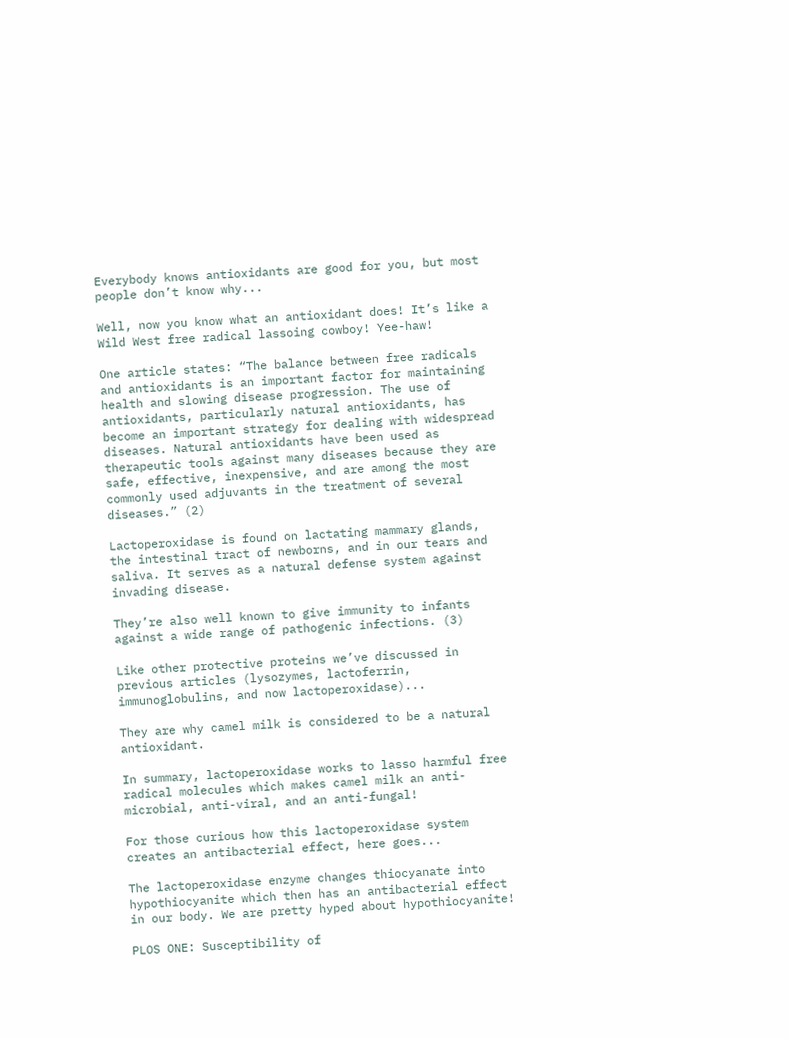Everybody knows antioxidants are good for you, but most people don’t know why...

Well, now you know what an antioxidant does! It’s like a Wild West free radical lassoing cowboy! Yee-haw!

One article states: “The balance between free radicals and antioxidants is an important factor for maintaining health and slowing disease progression. The use of antioxidants, particularly natural antioxidants, has become an important strategy for dealing with widespread diseases. Natural antioxidants have been used as therapeutic tools against many diseases because they are safe, effective, inexpensive, and are among the most commonly used adjuvants in the treatment of several diseases.” (2)

Lactoperoxidase is found on lactating mammary glands, the intestinal tract of newborns, and in our tears and saliva. It serves as a natural defense system against invading disease.

They’re also well known to give immunity to infants against a wide range of pathogenic infections. (3)

Like other protective proteins we’ve discussed in previous articles (lysozymes, lactoferrin, immunoglobulins, and now lactoperoxidase)...

They are why camel milk is considered to be a natural antioxidant.

In summary, lactoperoxidase works to lasso harmful free radical molecules which makes camel milk an anti-microbial, anti-viral, and an anti-fungal!

For those curious how this lactoperoxidase system creates an antibacterial effect, here goes...

The lactoperoxidase enzyme changes thiocyanate into hypothiocyanite which then has an antibacterial effect in our body. We are pretty hyped about hypothiocyanite!

PLOS ONE: Susceptibility of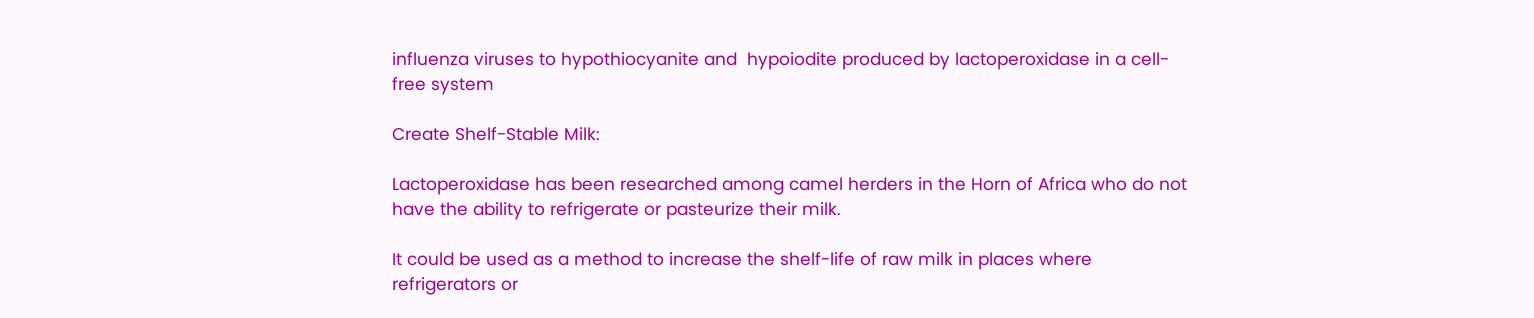influenza viruses to hypothiocyanite and  hypoiodite produced by lactoperoxidase in a cell-free system

Create Shelf-Stable Milk:

Lactoperoxidase has been researched among camel herders in the Horn of Africa who do not have the ability to refrigerate or pasteurize their milk.

It could be used as a method to increase the shelf-life of raw milk in places where refrigerators or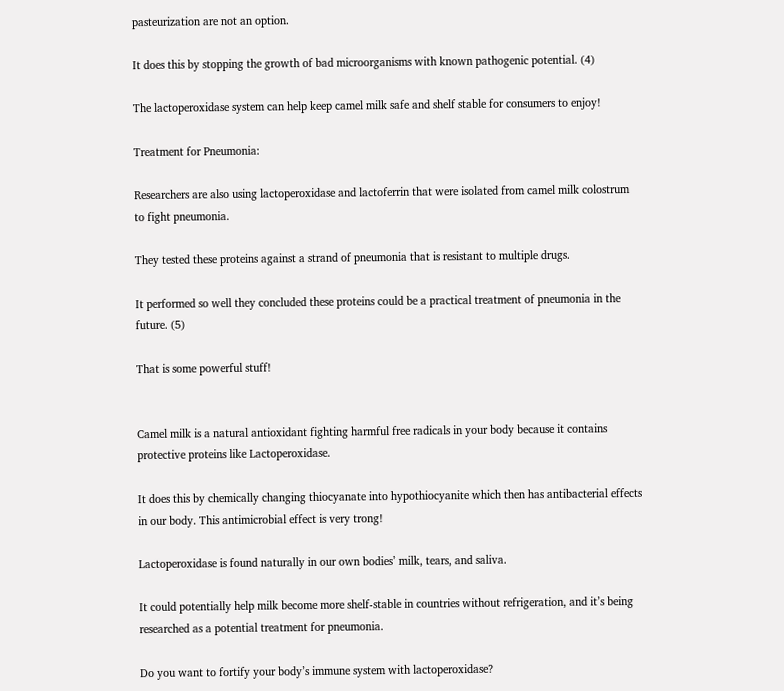pasteurization are not an option.

It does this by stopping the growth of bad microorganisms with known pathogenic potential. (4)

The lactoperoxidase system can help keep camel milk safe and shelf stable for consumers to enjoy!

Treatment for Pneumonia:

Researchers are also using lactoperoxidase and lactoferrin that were isolated from camel milk colostrum to fight pneumonia.

They tested these proteins against a strand of pneumonia that is resistant to multiple drugs.

It performed so well they concluded these proteins could be a practical treatment of pneumonia in the future. (5)

That is some powerful stuff!


Camel milk is a natural antioxidant fighting harmful free radicals in your body because it contains protective proteins like Lactoperoxidase.

It does this by chemically changing thiocyanate into hypothiocyanite which then has antibacterial effects in our body. This antimicrobial effect is very trong!

Lactoperoxidase is found naturally in our own bodies’ milk, tears, and saliva.

It could potentially help milk become more shelf-stable in countries without refrigeration, and it’s being researched as a potential treatment for pneumonia.

Do you want to fortify your body’s immune system with lactoperoxidase?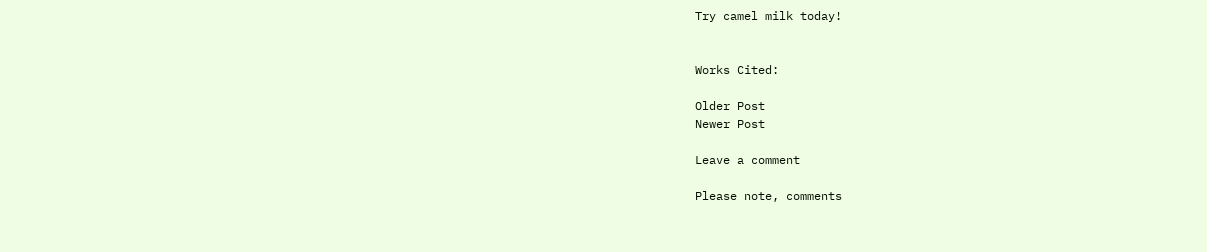Try camel milk today!


Works Cited:

Older Post
Newer Post

Leave a comment

Please note, comments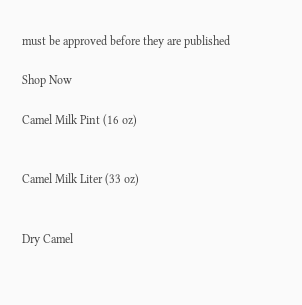must be approved before they are published

Shop Now

Camel Milk Pint (16 oz)


Camel Milk Liter (33 oz)


Dry Camel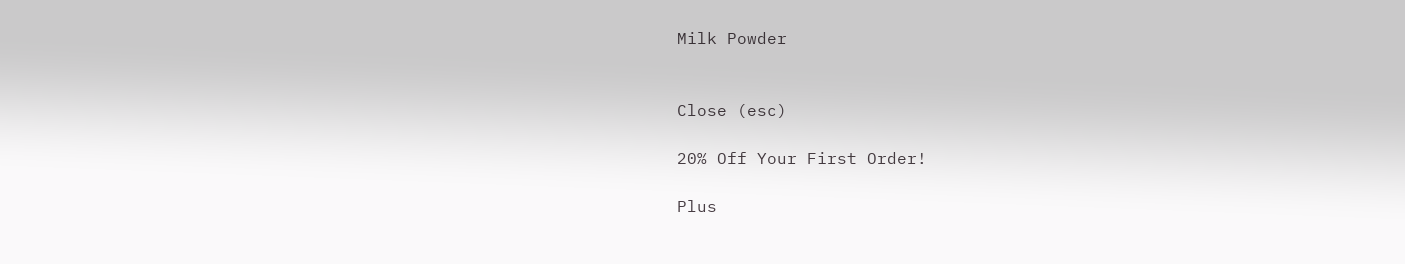Milk Powder


Close (esc)

20% Off Your First Order!

Plus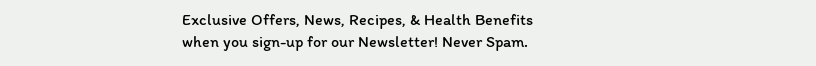Exclusive Offers, News, Recipes, & Health Benefits when you sign-up for our Newsletter! Never Spam.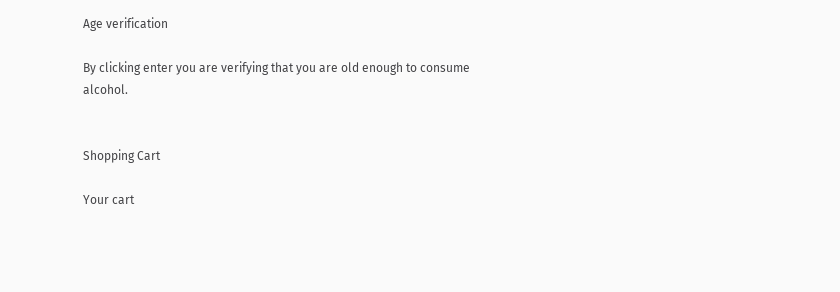Age verification

By clicking enter you are verifying that you are old enough to consume alcohol.


Shopping Cart

Your cart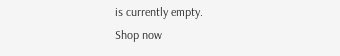is currently empty.
Shop now